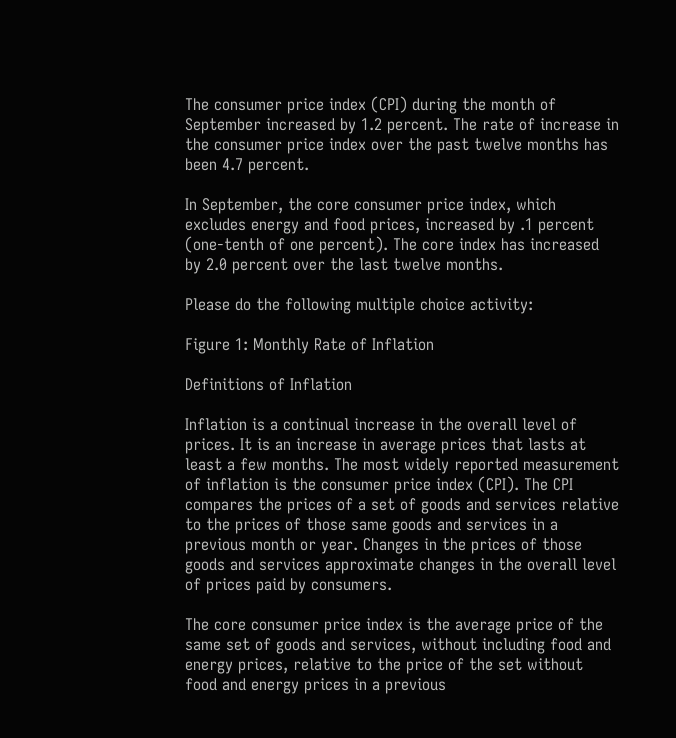The consumer price index (CPI) during the month of September increased by 1.2 percent. The rate of increase in the consumer price index over the past twelve months has been 4.7 percent.

In September, the core consumer price index, which excludes energy and food prices, increased by .1 percent (one-tenth of one percent). The core index has increased by 2.0 percent over the last twelve months.

Please do the following multiple choice activity:

Figure 1: Monthly Rate of Inflation

Definitions of Inflation

Inflation is a continual increase in the overall level of prices. It is an increase in average prices that lasts at least a few months. The most widely reported measurement of inflation is the consumer price index (CPI). The CPI compares the prices of a set of goods and services relative to the prices of those same goods and services in a previous month or year. Changes in the prices of those goods and services approximate changes in the overall level of prices paid by consumers.

The core consumer price index is the average price of the same set of goods and services, without including food and energy prices, relative to the price of the set without food and energy prices in a previous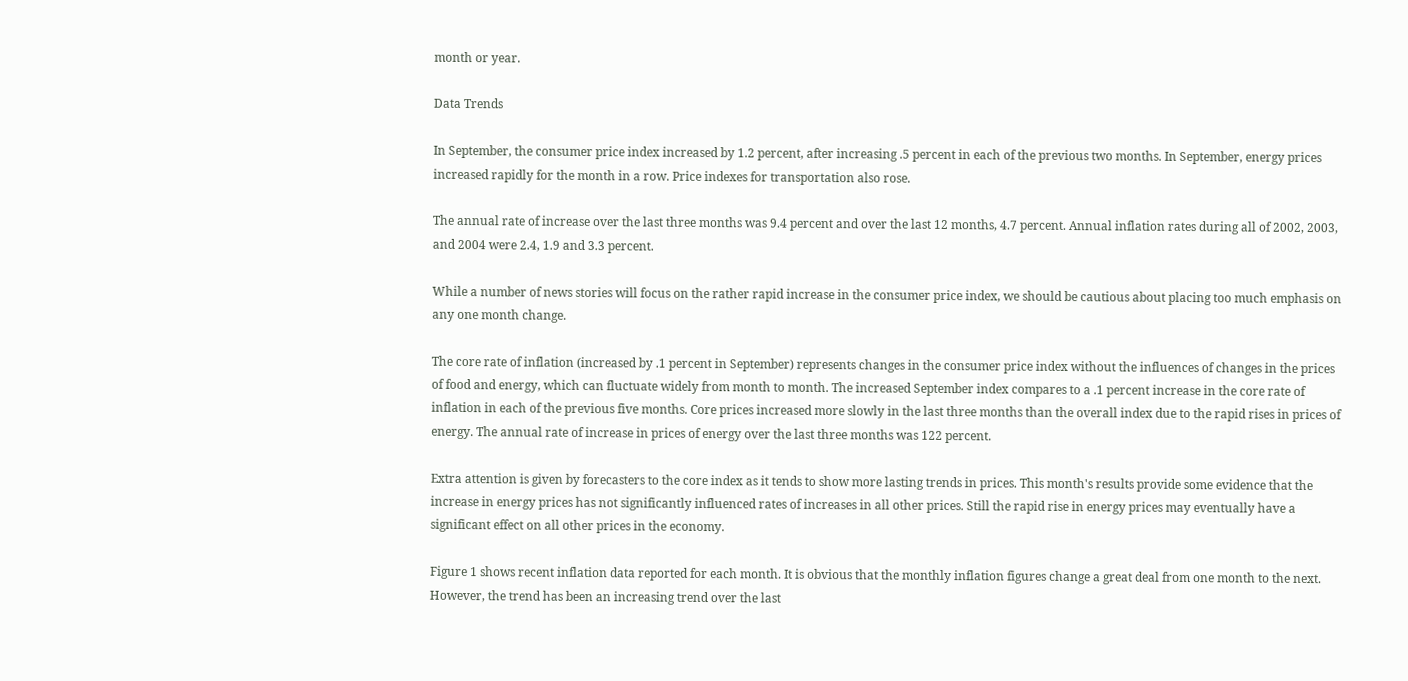month or year.

Data Trends

In September, the consumer price index increased by 1.2 percent, after increasing .5 percent in each of the previous two months. In September, energy prices increased rapidly for the month in a row. Price indexes for transportation also rose.

The annual rate of increase over the last three months was 9.4 percent and over the last 12 months, 4.7 percent. Annual inflation rates during all of 2002, 2003, and 2004 were 2.4, 1.9 and 3.3 percent.

While a number of news stories will focus on the rather rapid increase in the consumer price index, we should be cautious about placing too much emphasis on any one month change.

The core rate of inflation (increased by .1 percent in September) represents changes in the consumer price index without the influences of changes in the prices of food and energy, which can fluctuate widely from month to month. The increased September index compares to a .1 percent increase in the core rate of inflation in each of the previous five months. Core prices increased more slowly in the last three months than the overall index due to the rapid rises in prices of energy. The annual rate of increase in prices of energy over the last three months was 122 percent.

Extra attention is given by forecasters to the core index as it tends to show more lasting trends in prices. This month's results provide some evidence that the increase in energy prices has not significantly influenced rates of increases in all other prices. Still the rapid rise in energy prices may eventually have a significant effect on all other prices in the economy.

Figure 1 shows recent inflation data reported for each month. It is obvious that the monthly inflation figures change a great deal from one month to the next. However, the trend has been an increasing trend over the last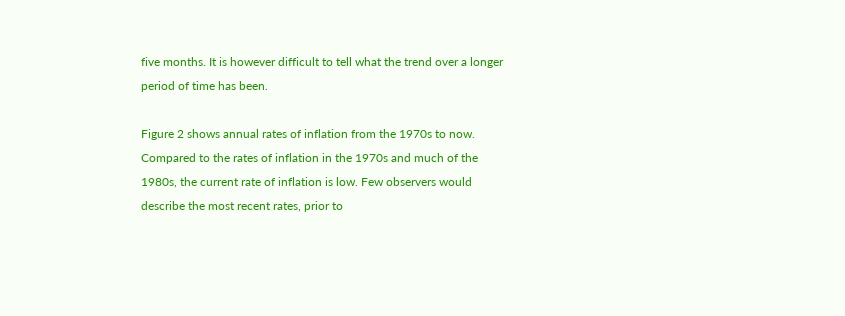five months. It is however difficult to tell what the trend over a longer period of time has been.

Figure 2 shows annual rates of inflation from the 1970s to now. Compared to the rates of inflation in the 1970s and much of the 1980s, the current rate of inflation is low. Few observers would describe the most recent rates, prior to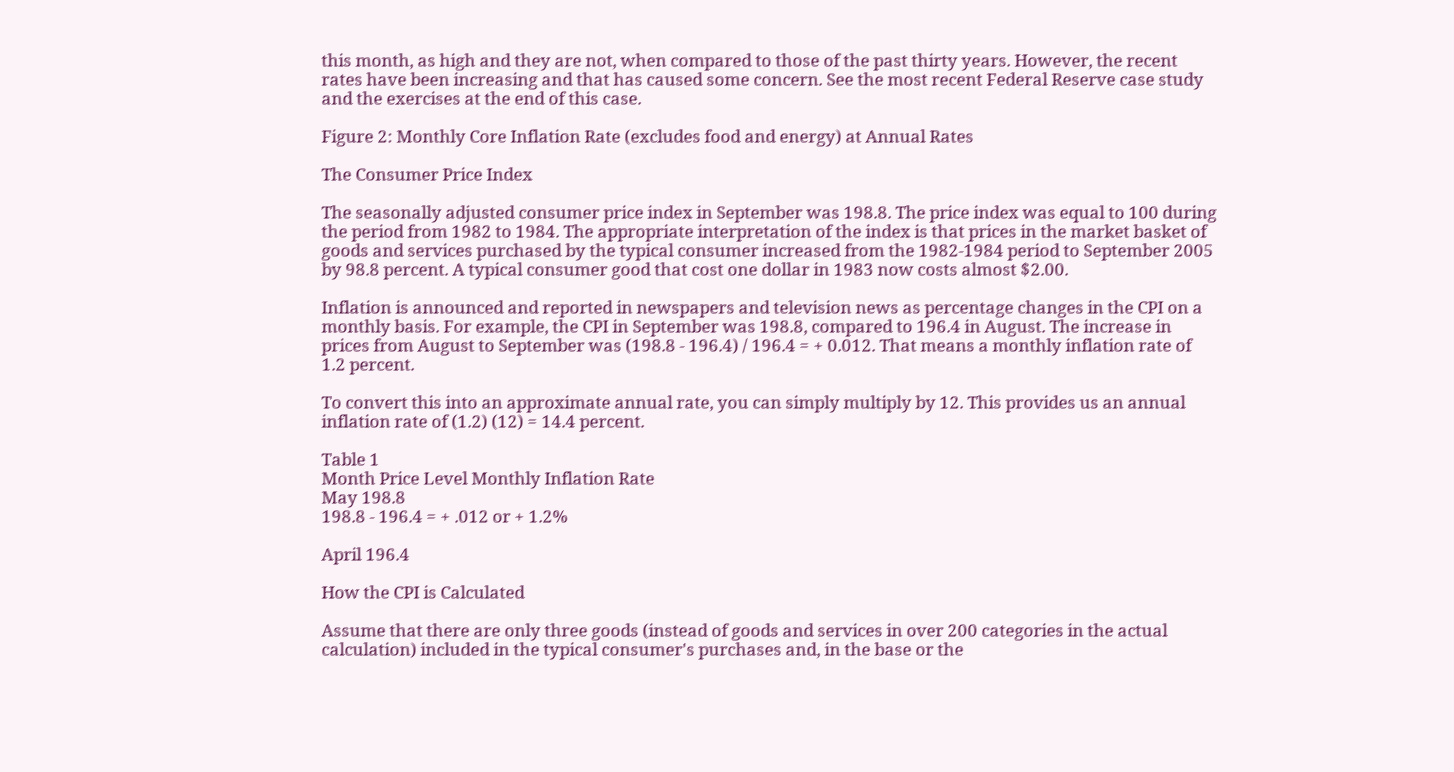this month, as high and they are not, when compared to those of the past thirty years. However, the recent rates have been increasing and that has caused some concern. See the most recent Federal Reserve case study and the exercises at the end of this case.

Figure 2: Monthly Core Inflation Rate (excludes food and energy) at Annual Rates

The Consumer Price Index

The seasonally adjusted consumer price index in September was 198.8. The price index was equal to 100 during the period from 1982 to 1984. The appropriate interpretation of the index is that prices in the market basket of goods and services purchased by the typical consumer increased from the 1982-1984 period to September 2005 by 98.8 percent. A typical consumer good that cost one dollar in 1983 now costs almost $2.00.

Inflation is announced and reported in newspapers and television news as percentage changes in the CPI on a monthly basis. For example, the CPI in September was 198.8, compared to 196.4 in August. The increase in prices from August to September was (198.8 - 196.4) / 196.4 = + 0.012. That means a monthly inflation rate of 1.2 percent.

To convert this into an approximate annual rate, you can simply multiply by 12. This provides us an annual inflation rate of (1.2) (12) = 14.4 percent.

Table 1
Month Price Level Monthly Inflation Rate
May 198.8
198.8 - 196.4 = + .012 or + 1.2%

April 196.4

How the CPI is Calculated

Assume that there are only three goods (instead of goods and services in over 200 categories in the actual calculation) included in the typical consumer's purchases and, in the base or the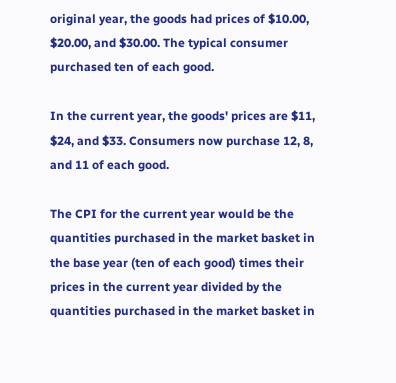original year, the goods had prices of $10.00, $20.00, and $30.00. The typical consumer purchased ten of each good.

In the current year, the goods' prices are $11, $24, and $33. Consumers now purchase 12, 8, and 11 of each good.

The CPI for the current year would be the quantities purchased in the market basket in the base year (ten of each good) times their prices in the current year divided by the quantities purchased in the market basket in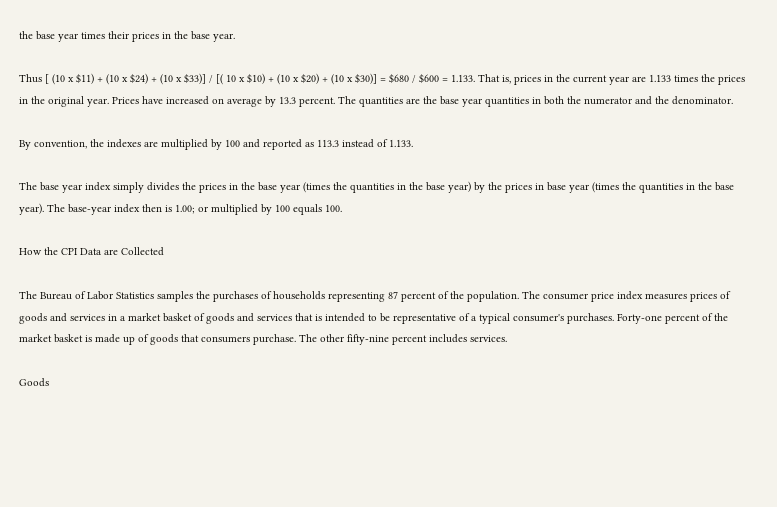the base year times their prices in the base year.

Thus [ (10 x $11) + (10 x $24) + (10 x $33)] / [( 10 x $10) + (10 x $20) + (10 x $30)] = $680 / $600 = 1.133. That is, prices in the current year are 1.133 times the prices in the original year. Prices have increased on average by 13.3 percent. The quantities are the base year quantities in both the numerator and the denominator.

By convention, the indexes are multiplied by 100 and reported as 113.3 instead of 1.133.

The base year index simply divides the prices in the base year (times the quantities in the base year) by the prices in base year (times the quantities in the base year). The base-year index then is 1.00; or multiplied by 100 equals 100.

How the CPI Data are Collected

The Bureau of Labor Statistics samples the purchases of households representing 87 percent of the population. The consumer price index measures prices of goods and services in a market basket of goods and services that is intended to be representative of a typical consumer's purchases. Forty-one percent of the market basket is made up of goods that consumers purchase. The other fifty-nine percent includes services.

Goods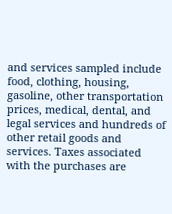and services sampled include food, clothing, housing, gasoline, other transportation prices, medical, dental, and legal services and hundreds of other retail goods and services. Taxes associated with the purchases are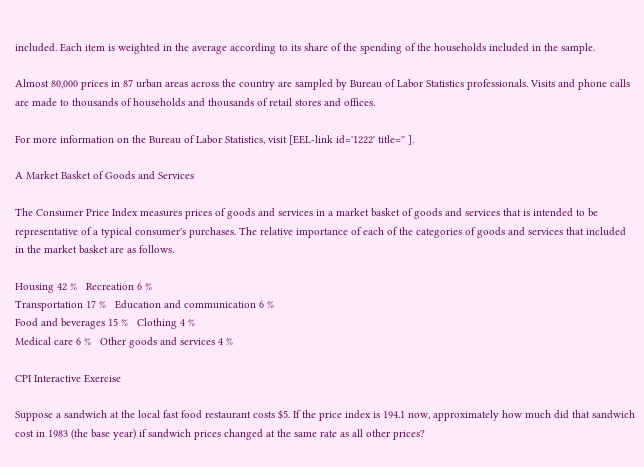included. Each item is weighted in the average according to its share of the spending of the households included in the sample.

Almost 80,000 prices in 87 urban areas across the country are sampled by Bureau of Labor Statistics professionals. Visits and phone calls are made to thousands of households and thousands of retail stores and offices.

For more information on the Bureau of Labor Statistics, visit [EEL-link id='1222' title='' ].

A Market Basket of Goods and Services

The Consumer Price Index measures prices of goods and services in a market basket of goods and services that is intended to be representative of a typical consumer's purchases. The relative importance of each of the categories of goods and services that included in the market basket are as follows.

Housing 42 %   Recreation 6 %
Transportation 17 %   Education and communication 6 %
Food and beverages 15 %   Clothing 4 %
Medical care 6 %   Other goods and services 4 %

CPI Interactive Exercise

Suppose a sandwich at the local fast food restaurant costs $5. If the price index is 194.1 now, approximately how much did that sandwich cost in 1983 (the base year) if sandwich prices changed at the same rate as all other prices?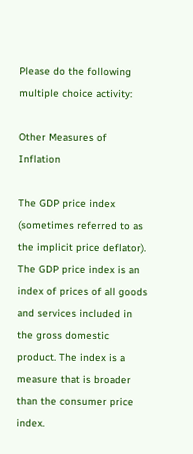Please do the following multiple choice activity:

Other Measures of Inflation

The GDP price index (sometimes referred to as the implicit price deflator). The GDP price index is an index of prices of all goods and services included in the gross domestic product. The index is a measure that is broader than the consumer price index.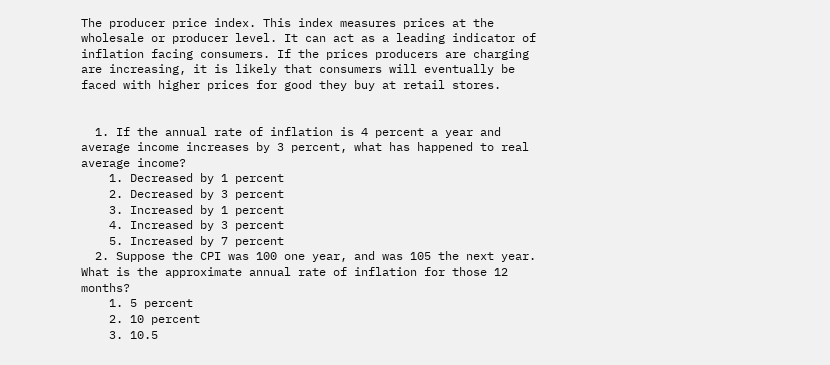The producer price index. This index measures prices at the wholesale or producer level. It can act as a leading indicator of inflation facing consumers. If the prices producers are charging are increasing, it is likely that consumers will eventually be faced with higher prices for good they buy at retail stores.


  1. If the annual rate of inflation is 4 percent a year and average income increases by 3 percent, what has happened to real average income?
    1. Decreased by 1 percent
    2. Decreased by 3 percent
    3. Increased by 1 percent
    4. Increased by 3 percent
    5. Increased by 7 percent
  2. Suppose the CPI was 100 one year, and was 105 the next year. What is the approximate annual rate of inflation for those 12 months?
    1. 5 percent
    2. 10 percent
    3. 10.5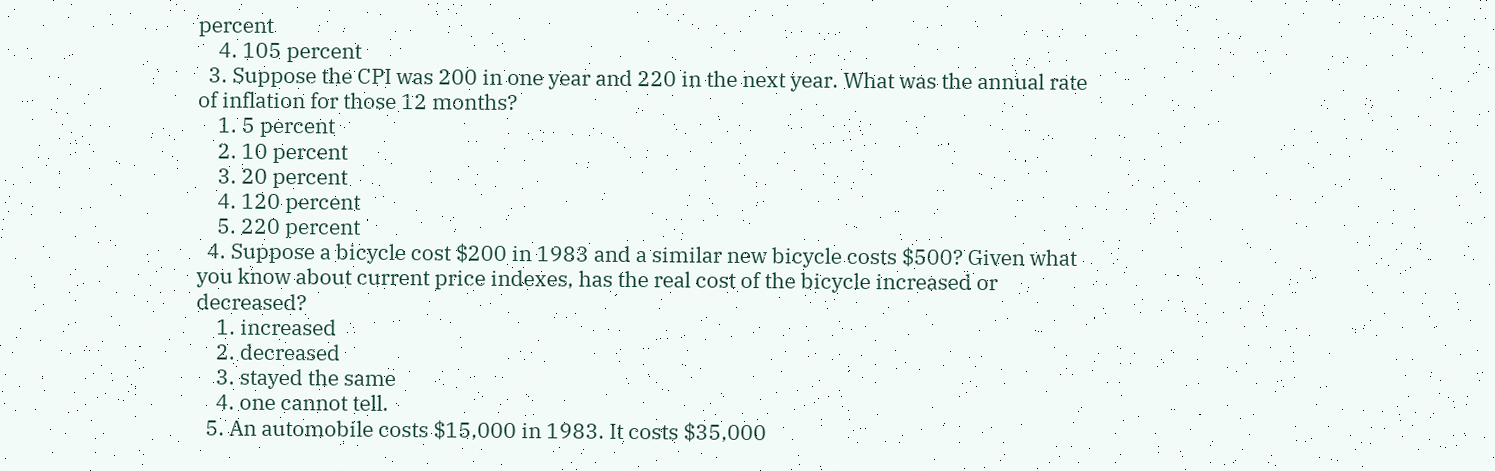percent
    4. 105 percent
  3. Suppose the CPI was 200 in one year and 220 in the next year. What was the annual rate of inflation for those 12 months?
    1. 5 percent
    2. 10 percent
    3. 20 percent
    4. 120 percent
    5. 220 percent
  4. Suppose a bicycle cost $200 in 1983 and a similar new bicycle costs $500? Given what you know about current price indexes, has the real cost of the bicycle increased or decreased?
    1. increased
    2. decreased
    3. stayed the same
    4. one cannot tell.
  5. An automobile costs $15,000 in 1983. It costs $35,000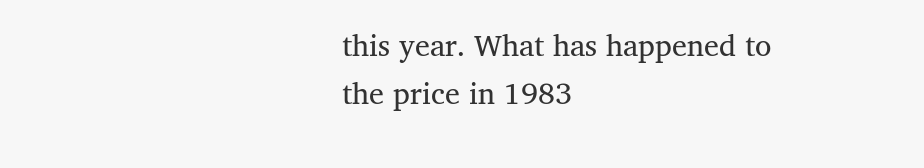this year. What has happened to the price in 1983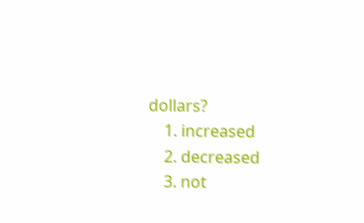dollars?
    1. increased
    2. decreased
    3. not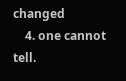changed
    4. one cannot tell.